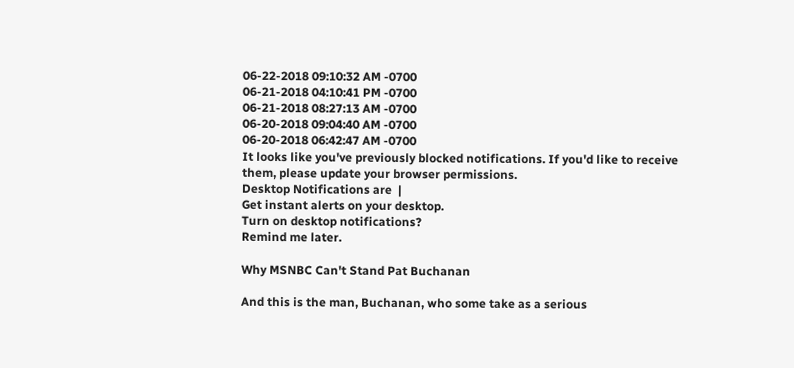06-22-2018 09:10:32 AM -0700
06-21-2018 04:10:41 PM -0700
06-21-2018 08:27:13 AM -0700
06-20-2018 09:04:40 AM -0700
06-20-2018 06:42:47 AM -0700
It looks like you've previously blocked notifications. If you'd like to receive them, please update your browser permissions.
Desktop Notifications are  |
Get instant alerts on your desktop.
Turn on desktop notifications?
Remind me later.

Why MSNBC Can't Stand Pat Buchanan

And this is the man, Buchanan, who some take as a serious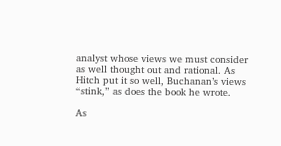analyst whose views we must consider as well thought out and rational. As Hitch put it so well, Buchanan’s views “stink,” as does the book he wrote.

As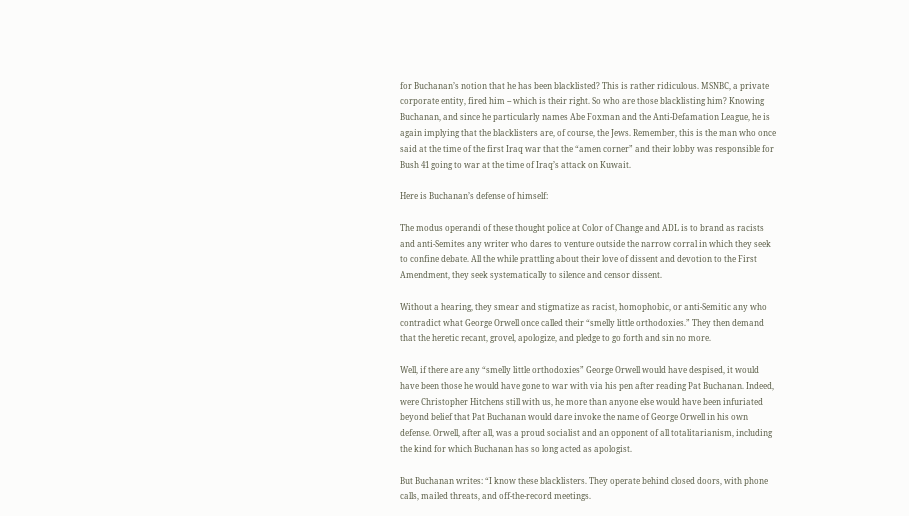for Buchanan’s notion that he has been blacklisted? This is rather ridiculous. MSNBC, a private corporate entity, fired him -- which is their right. So who are those blacklisting him? Knowing Buchanan, and since he particularly names Abe Foxman and the Anti-Defamation League, he is again implying that the blacklisters are, of course, the Jews. Remember, this is the man who once said at the time of the first Iraq war that the “amen corner” and their lobby was responsible for Bush 41 going to war at the time of Iraq’s attack on Kuwait.

Here is Buchanan’s defense of himself:

The modus operandi of these thought police at Color of Change and ADL is to brand as racists and anti-Semites any writer who dares to venture outside the narrow corral in which they seek to confine debate. All the while prattling about their love of dissent and devotion to the First Amendment, they seek systematically to silence and censor dissent.

Without a hearing, they smear and stigmatize as racist, homophobic, or anti-Semitic any who contradict what George Orwell once called their “smelly little orthodoxies.” They then demand that the heretic recant, grovel, apologize, and pledge to go forth and sin no more.

Well, if there are any “smelly little orthodoxies” George Orwell would have despised, it would have been those he would have gone to war with via his pen after reading Pat Buchanan. Indeed, were Christopher Hitchens still with us, he more than anyone else would have been infuriated beyond belief that Pat Buchanan would dare invoke the name of George Orwell in his own defense. Orwell, after all, was a proud socialist and an opponent of all totalitarianism, including the kind for which Buchanan has so long acted as apologist.

But Buchanan writes: “I know these blacklisters. They operate behind closed doors, with phone calls, mailed threats, and off-the-record meetings.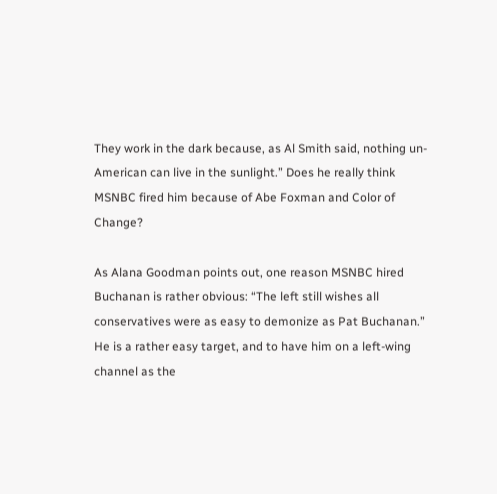They work in the dark because, as Al Smith said, nothing un-American can live in the sunlight.” Does he really think MSNBC fired him because of Abe Foxman and Color of Change?

As Alana Goodman points out, one reason MSNBC hired Buchanan is rather obvious: “The left still wishes all conservatives were as easy to demonize as Pat Buchanan.” He is a rather easy target, and to have him on a left-wing channel as the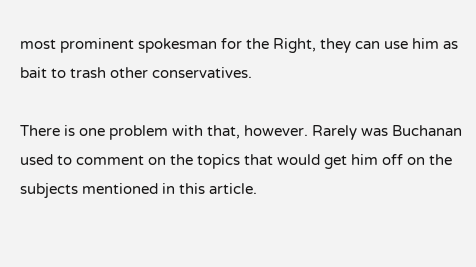most prominent spokesman for the Right, they can use him as bait to trash other conservatives.

There is one problem with that, however. Rarely was Buchanan used to comment on the topics that would get him off on the subjects mentioned in this article.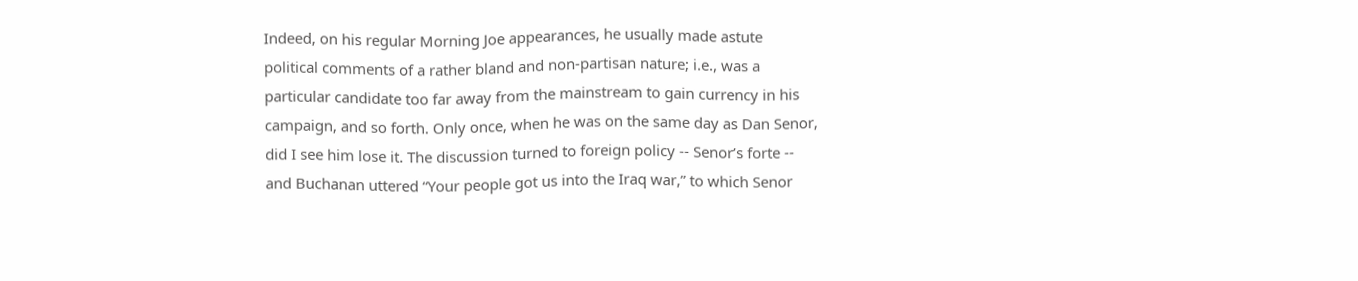Indeed, on his regular Morning Joe appearances, he usually made astute political comments of a rather bland and non-partisan nature; i.e., was a particular candidate too far away from the mainstream to gain currency in his campaign, and so forth. Only once, when he was on the same day as Dan Senor, did I see him lose it. The discussion turned to foreign policy -- Senor’s forte -- and Buchanan uttered “Your people got us into the Iraq war,” to which Senor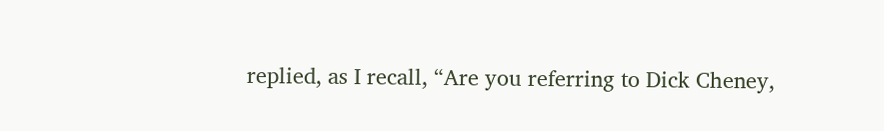replied, as I recall, “Are you referring to Dick Cheney,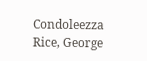Condoleezza Rice, George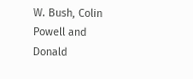W. Bush, Colin Powell and Donald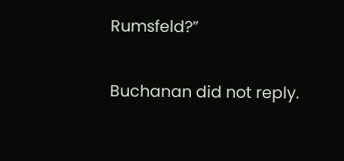Rumsfeld?”

Buchanan did not reply.